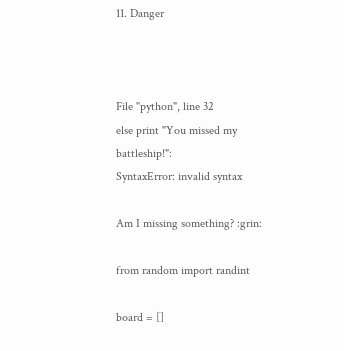11. Danger



File "python", line 32
else print "You missed my battleship!":
SyntaxError: invalid syntax

Am I missing something? :grin:

from random import randint

board = []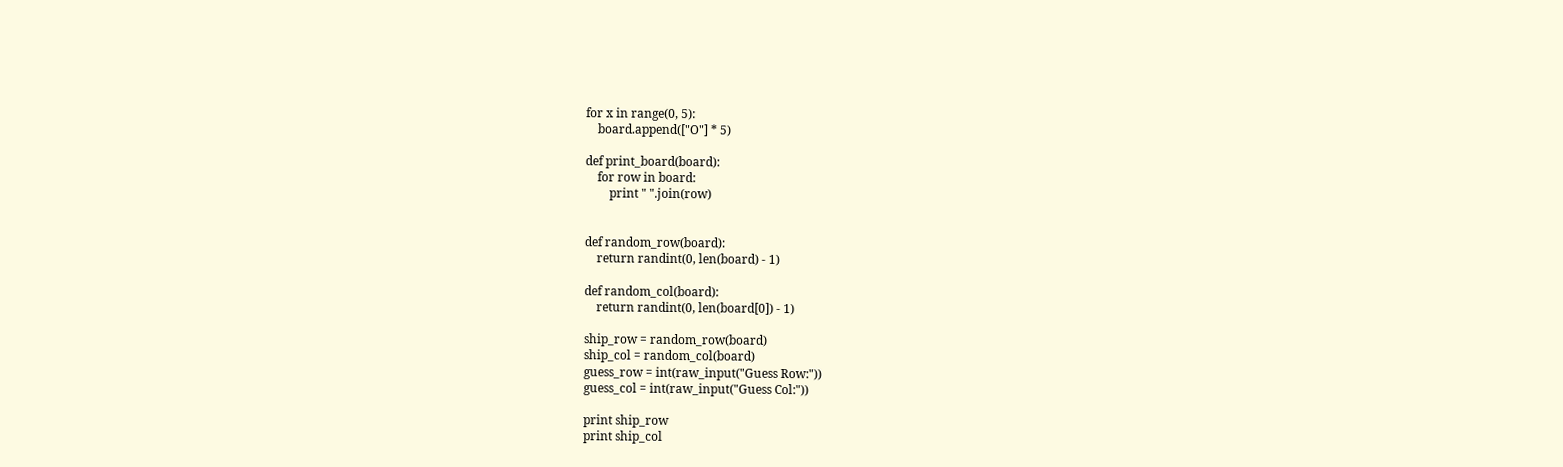for x in range(0, 5):
    board.append(["O"] * 5)

def print_board(board):
    for row in board:
        print " ".join(row)


def random_row(board):
    return randint(0, len(board) - 1)

def random_col(board):
    return randint(0, len(board[0]) - 1)

ship_row = random_row(board)
ship_col = random_col(board)
guess_row = int(raw_input("Guess Row:"))
guess_col = int(raw_input("Guess Col:"))

print ship_row
print ship_col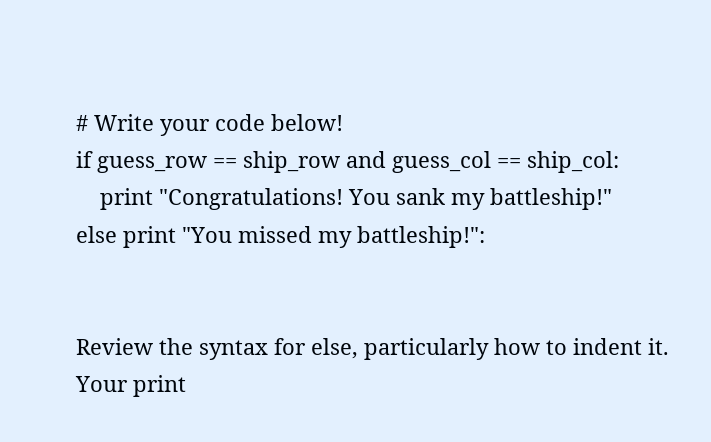# Write your code below!
if guess_row == ship_row and guess_col == ship_col:
    print "Congratulations! You sank my battleship!"
else print "You missed my battleship!":


Review the syntax for else, particularly how to indent it. Your print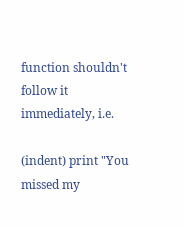function shouldn't follow it immediately, i.e.

(indent) print "You missed my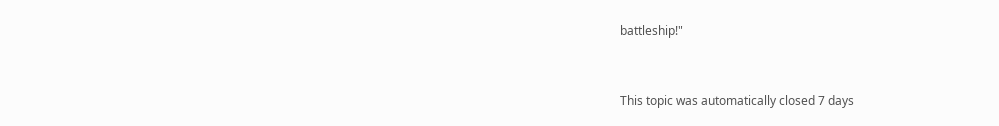battleship!"


This topic was automatically closed 7 days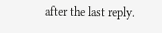after the last reply.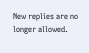New replies are no longer allowed.